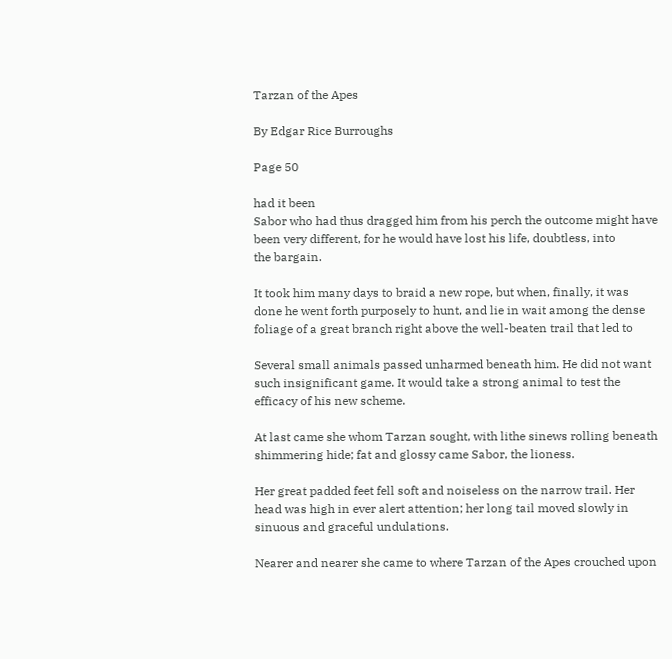Tarzan of the Apes

By Edgar Rice Burroughs

Page 50

had it been
Sabor who had thus dragged him from his perch the outcome might have
been very different, for he would have lost his life, doubtless, into
the bargain.

It took him many days to braid a new rope, but when, finally, it was
done he went forth purposely to hunt, and lie in wait among the dense
foliage of a great branch right above the well-beaten trail that led to

Several small animals passed unharmed beneath him. He did not want
such insignificant game. It would take a strong animal to test the
efficacy of his new scheme.

At last came she whom Tarzan sought, with lithe sinews rolling beneath
shimmering hide; fat and glossy came Sabor, the lioness.

Her great padded feet fell soft and noiseless on the narrow trail. Her
head was high in ever alert attention; her long tail moved slowly in
sinuous and graceful undulations.

Nearer and nearer she came to where Tarzan of the Apes crouched upon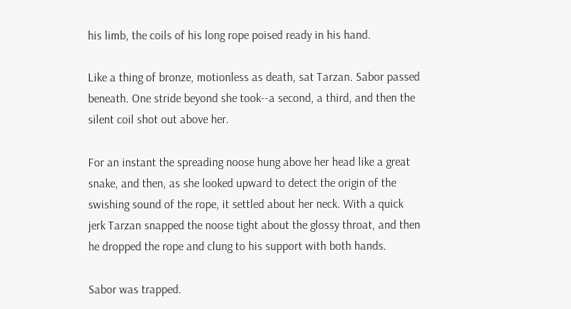his limb, the coils of his long rope poised ready in his hand.

Like a thing of bronze, motionless as death, sat Tarzan. Sabor passed
beneath. One stride beyond she took--a second, a third, and then the
silent coil shot out above her.

For an instant the spreading noose hung above her head like a great
snake, and then, as she looked upward to detect the origin of the
swishing sound of the rope, it settled about her neck. With a quick
jerk Tarzan snapped the noose tight about the glossy throat, and then
he dropped the rope and clung to his support with both hands.

Sabor was trapped.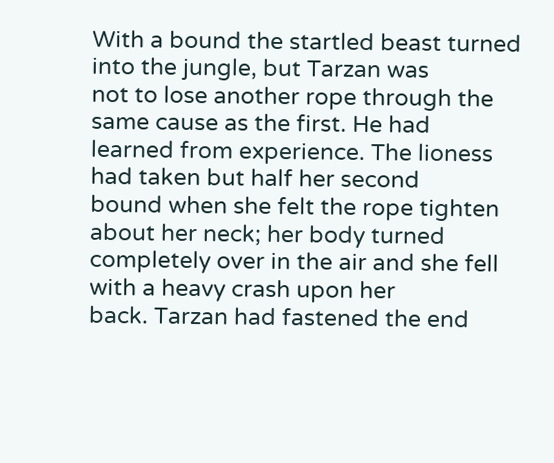With a bound the startled beast turned into the jungle, but Tarzan was
not to lose another rope through the same cause as the first. He had
learned from experience. The lioness had taken but half her second
bound when she felt the rope tighten about her neck; her body turned
completely over in the air and she fell with a heavy crash upon her
back. Tarzan had fastened the end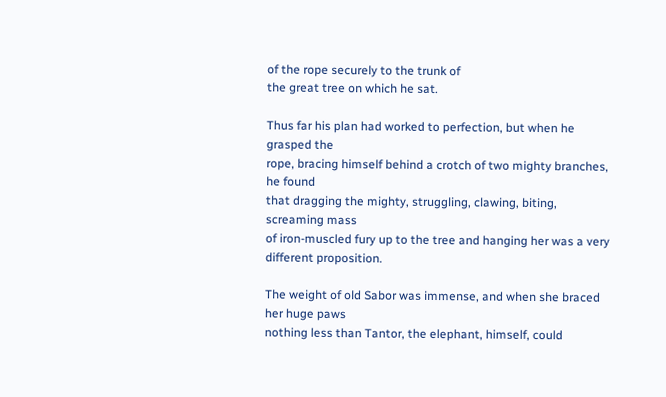of the rope securely to the trunk of
the great tree on which he sat.

Thus far his plan had worked to perfection, but when he grasped the
rope, bracing himself behind a crotch of two mighty branches, he found
that dragging the mighty, struggling, clawing, biting, screaming mass
of iron-muscled fury up to the tree and hanging her was a very
different proposition.

The weight of old Sabor was immense, and when she braced her huge paws
nothing less than Tantor, the elephant, himself, could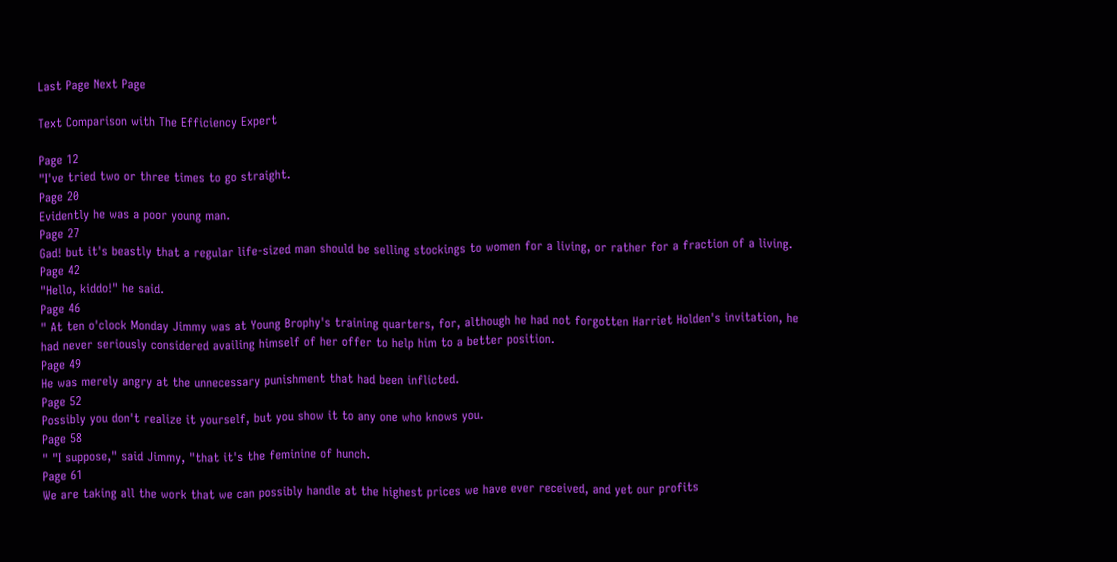Last Page Next Page

Text Comparison with The Efficiency Expert

Page 12
"I've tried two or three times to go straight.
Page 20
Evidently he was a poor young man.
Page 27
Gad! but it's beastly that a regular life-sized man should be selling stockings to women for a living, or rather for a fraction of a living.
Page 42
"Hello, kiddo!" he said.
Page 46
" At ten o'clock Monday Jimmy was at Young Brophy's training quarters, for, although he had not forgotten Harriet Holden's invitation, he had never seriously considered availing himself of her offer to help him to a better position.
Page 49
He was merely angry at the unnecessary punishment that had been inflicted.
Page 52
Possibly you don't realize it yourself, but you show it to any one who knows you.
Page 58
" "I suppose," said Jimmy, "that it's the feminine of hunch.
Page 61
We are taking all the work that we can possibly handle at the highest prices we have ever received, and yet our profits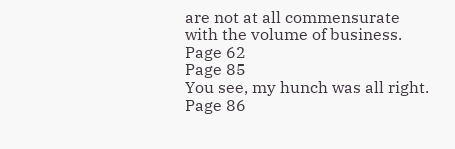are not at all commensurate with the volume of business.
Page 62
Page 85
You see, my hunch was all right.
Page 86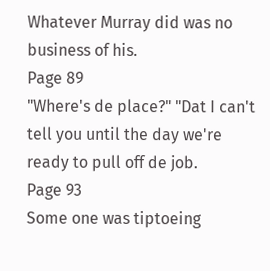Whatever Murray did was no business of his.
Page 89
"Where's de place?" "Dat I can't tell you until the day we're ready to pull off de job.
Page 93
Some one was tiptoeing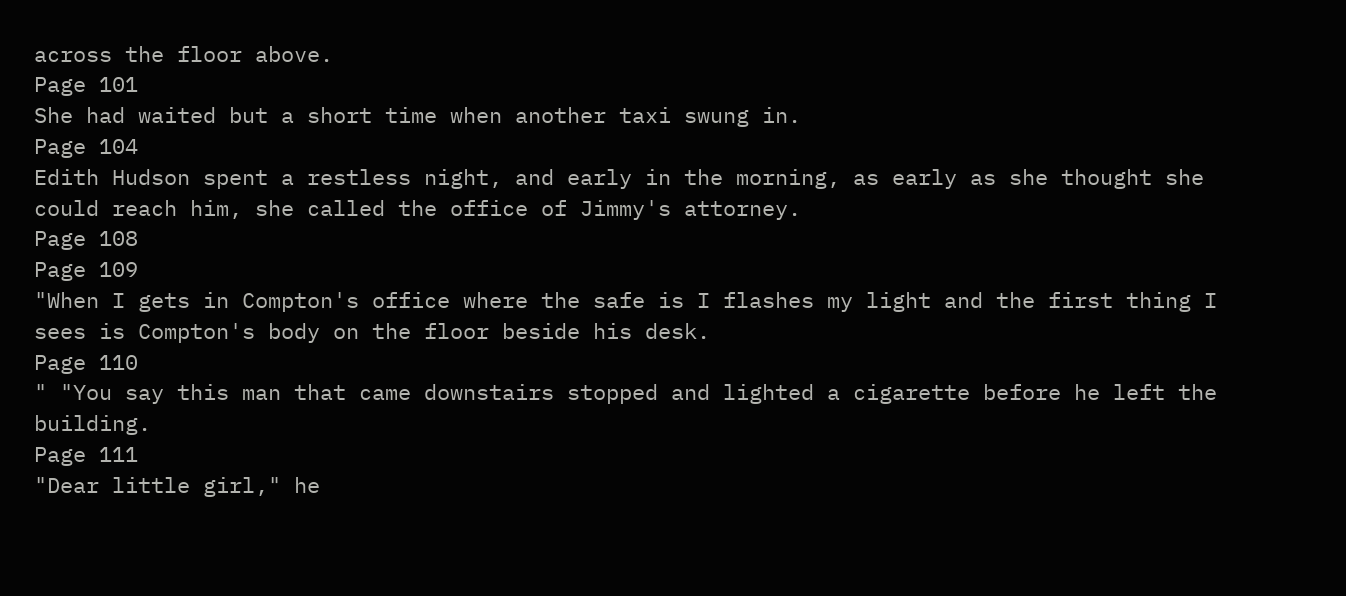across the floor above.
Page 101
She had waited but a short time when another taxi swung in.
Page 104
Edith Hudson spent a restless night, and early in the morning, as early as she thought she could reach him, she called the office of Jimmy's attorney.
Page 108
Page 109
"When I gets in Compton's office where the safe is I flashes my light and the first thing I sees is Compton's body on the floor beside his desk.
Page 110
" "You say this man that came downstairs stopped and lighted a cigarette before he left the building.
Page 111
"Dear little girl," he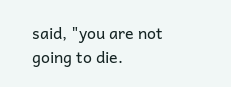said, "you are not going to die.